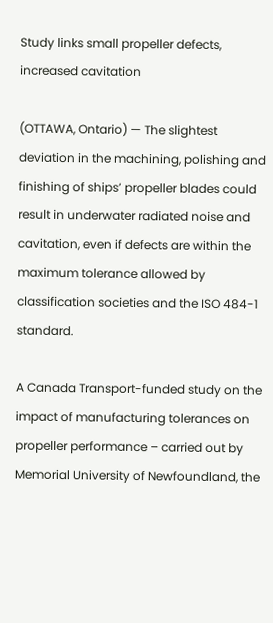Study links small propeller defects, increased cavitation

(OTTAWA, Ontario) — The slightest deviation in the machining, polishing and finishing of ships’ propeller blades could result in underwater radiated noise and cavitation, even if defects are within the maximum tolerance allowed by classification societies and the ISO 484-1 standard.

A Canada Transport-funded study on the impact of manufacturing tolerances on propeller performance – carried out by Memorial University of Newfoundland, the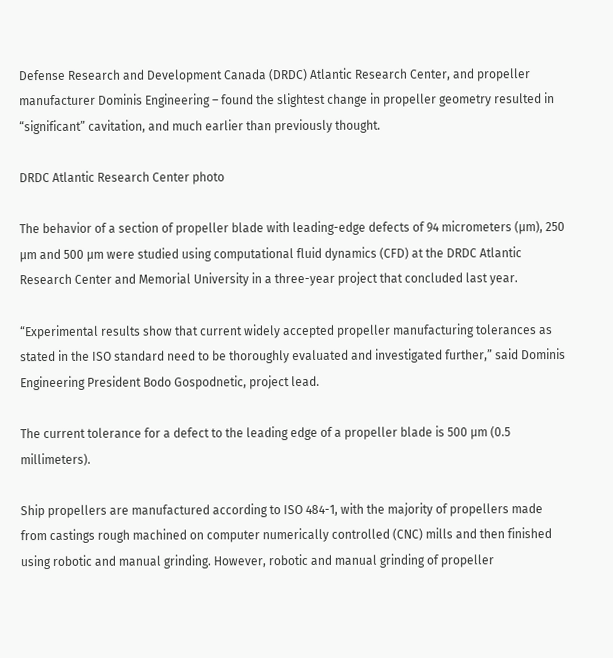Defense Research and Development Canada (DRDC) Atlantic Research Center, and propeller manufacturer Dominis Engineering – found the slightest change in propeller geometry resulted in “significant” cavitation, and much earlier than previously thought.

DRDC Atlantic Research Center photo

The behavior of a section of propeller blade with leading-edge defects of 94 micrometers (µm), 250 µm and 500 µm were studied using computational fluid dynamics (CFD) at the DRDC Atlantic Research Center and Memorial University in a three-year project that concluded last year.

“Experimental results show that current widely accepted propeller manufacturing tolerances as stated in the ISO standard need to be thoroughly evaluated and investigated further,” said Dominis Engineering President Bodo Gospodnetic, project lead.

The current tolerance for a defect to the leading edge of a propeller blade is 500 µm (0.5 millimeters).

Ship propellers are manufactured according to ISO 484-1, with the majority of propellers made from castings rough machined on computer numerically controlled (CNC) mills and then finished using robotic and manual grinding. However, robotic and manual grinding of propeller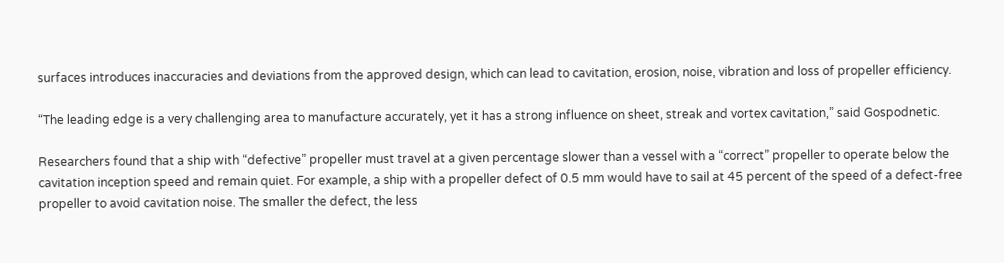surfaces introduces inaccuracies and deviations from the approved design, which can lead to cavitation, erosion, noise, vibration and loss of propeller efficiency.

“The leading edge is a very challenging area to manufacture accurately, yet it has a strong influence on sheet, streak and vortex cavitation,” said Gospodnetic.

Researchers found that a ship with “defective” propeller must travel at a given percentage slower than a vessel with a “correct” propeller to operate below the cavitation inception speed and remain quiet. For example, a ship with a propeller defect of 0.5 mm would have to sail at 45 percent of the speed of a defect-free propeller to avoid cavitation noise. The smaller the defect, the less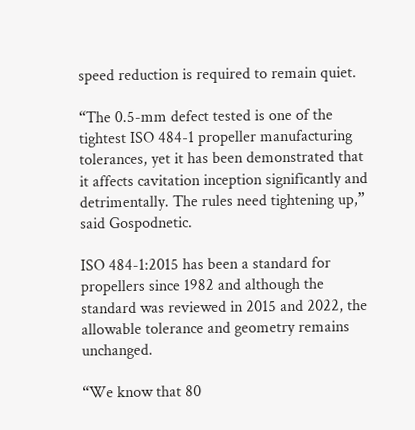speed reduction is required to remain quiet.

“The 0.5-mm defect tested is one of the tightest ISO 484-1 propeller manufacturing tolerances, yet it has been demonstrated that it affects cavitation inception significantly and detrimentally. The rules need tightening up,” said Gospodnetic.

ISO 484-1:2015 has been a standard for propellers since 1982 and although the standard was reviewed in 2015 and 2022, the allowable tolerance and geometry remains unchanged.

“We know that 80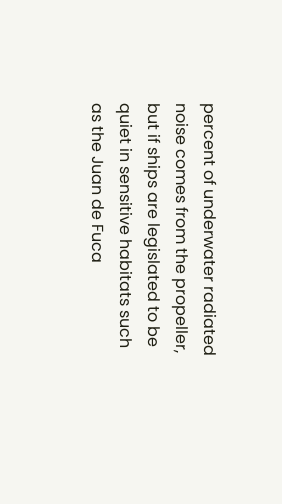percent of underwater radiated noise comes from the propeller, but if ships are legislated to be quiet in sensitive habitats such as the Juan de Fuca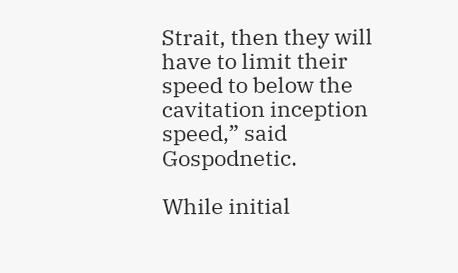Strait, then they will have to limit their speed to below the cavitation inception speed,” said Gospodnetic.

While initial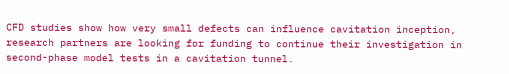CFD studies show how very small defects can influence cavitation inception, research partners are looking for funding to continue their investigation in second-phase model tests in a cavitation tunnel.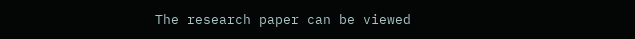The research paper can be viewed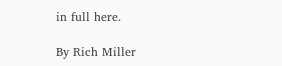in full here.

By Rich Miller